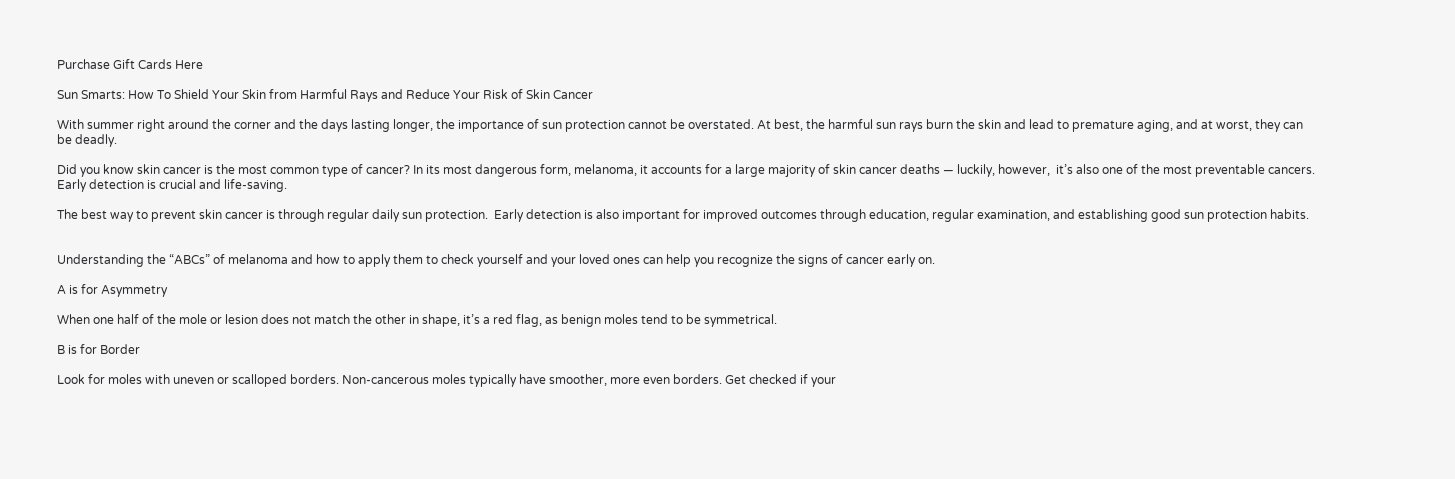Purchase Gift Cards Here

Sun Smarts: How To Shield Your Skin from Harmful Rays and Reduce Your Risk of Skin Cancer

With summer right around the corner and the days lasting longer, the importance of sun protection cannot be overstated. At best, the harmful sun rays burn the skin and lead to premature aging, and at worst, they can be deadly.

Did you know skin cancer is the most common type of cancer? In its most dangerous form, melanoma, it accounts for a large majority of skin cancer deaths — luckily, however,  it’s also one of the most preventable cancers. Early detection is crucial and life-saving.

The best way to prevent skin cancer is through regular daily sun protection.  Early detection is also important for improved outcomes through education, regular examination, and establishing good sun protection habits.


Understanding the “ABCs” of melanoma and how to apply them to check yourself and your loved ones can help you recognize the signs of cancer early on.

A is for Asymmetry

When one half of the mole or lesion does not match the other in shape, it’s a red flag, as benign moles tend to be symmetrical.

B is for Border

Look for moles with uneven or scalloped borders. Non-cancerous moles typically have smoother, more even borders. Get checked if your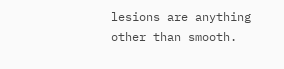lesions are anything other than smooth.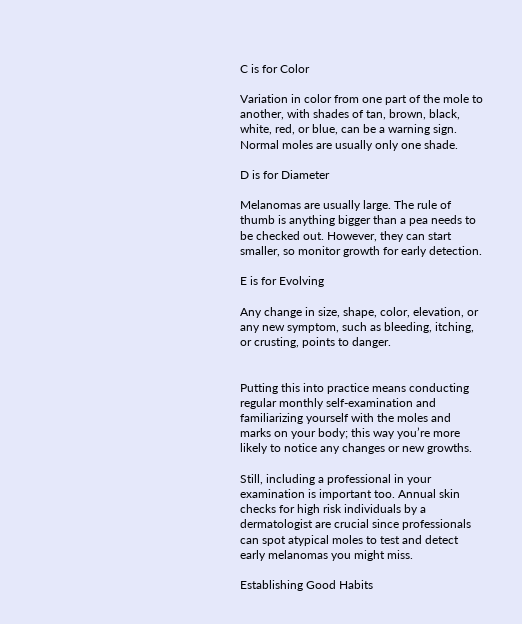C is for Color

Variation in color from one part of the mole to another, with shades of tan, brown, black, white, red, or blue, can be a warning sign. Normal moles are usually only one shade.

D is for Diameter

Melanomas are usually large. The rule of thumb is anything bigger than a pea needs to be checked out. However, they can start smaller, so monitor growth for early detection.

E is for Evolving

Any change in size, shape, color, elevation, or any new symptom, such as bleeding, itching, or crusting, points to danger.


Putting this into practice means conducting regular monthly self-examination and familiarizing yourself with the moles and marks on your body; this way you’re more likely to notice any changes or new growths.

Still, including a professional in your examination is important too. Annual skin checks for high risk individuals by a dermatologist are crucial since professionals can spot atypical moles to test and detect early melanomas you might miss.

Establishing Good Habits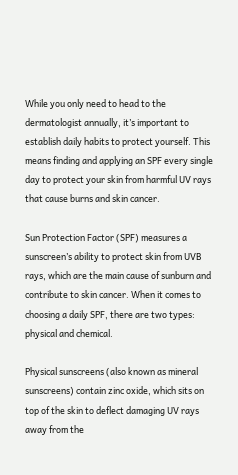While you only need to head to the dermatologist annually, it’s important to establish daily habits to protect yourself. This means finding and applying an SPF every single day to protect your skin from harmful UV rays that cause burns and skin cancer.

Sun Protection Factor (SPF) measures a sunscreen’s ability to protect skin from UVB rays, which are the main cause of sunburn and contribute to skin cancer. When it comes to choosing a daily SPF, there are two types: physical and chemical.

Physical sunscreens (also known as mineral sunscreens) contain zinc oxide, which sits on top of the skin to deflect damaging UV rays away from the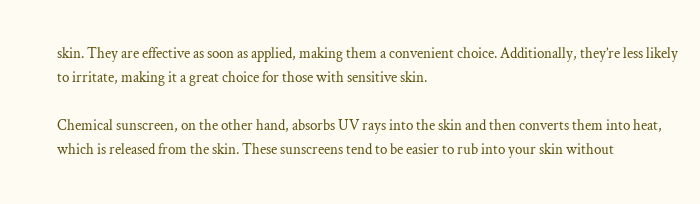skin. They are effective as soon as applied, making them a convenient choice. Additionally, they’re less likely to irritate, making it a great choice for those with sensitive skin.

Chemical sunscreen, on the other hand, absorbs UV rays into the skin and then converts them into heat, which is released from the skin. These sunscreens tend to be easier to rub into your skin without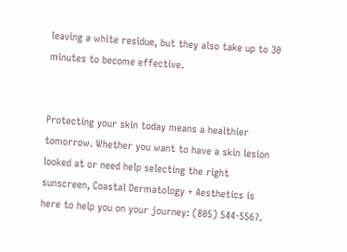leaving a white residue, but they also take up to 30 minutes to become effective.


Protecting your skin today means a healthier tomorrow. Whether you want to have a skin lesion looked at or need help selecting the right sunscreen, Coastal Dermatology + Aesthetics is here to help you on your journey: (805) 544-5567.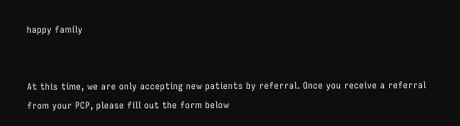happy family


At this time, we are only accepting new patients by referral. Once you receive a referral from your PCP, please fill out the form below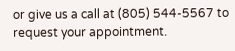or give us a call at (805) 544-5567 to request your appointment.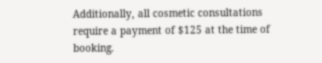Additionally, all cosmetic consultations require a payment of $125 at the time of booking.